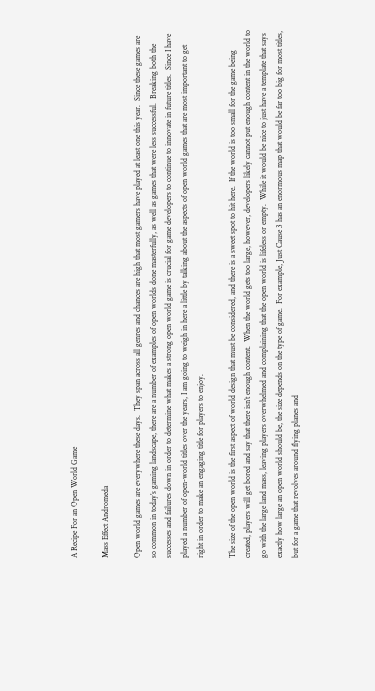A Recipe For an Open World Game

Mass Effect Andromeda

Open world games are everywhere these days.  They span across all genres and chances are high that most gamers have played at least one this year.  Since these games are so common in today’s gaming landscape, there are a number of examples of open worlds done masterfully, as well as games that were less successful.  Breaking both the successes and failures down in order to determine what makes a strong open world game is crucial for game developers to continue to innovate in future titles.  Since I have played a number of open-world titles over the years, I am going to weigh in here a little by talking about the aspects of open world games that are most important to get right in order to make an engaging title for players to enjoy.

The size of the open world is the first aspect of world design that must be considered, and there is a sweet spot to hit here.  If the world is too small for the game being created, players will get bored and say that there isn’t enough content.  When the world gets too large, however, developers likely cannot put enough content in the world to go with the large land mass, leaving players overwhelmed and complaining that the open world is lifeless or empty.  While it would be nice to just have a template that says exactly how large an open world should be, the size depends on the type of game.  For example, Just Cause 3 has an enormous map that would be far too big for most titles, but for a game that revolves around flying planes and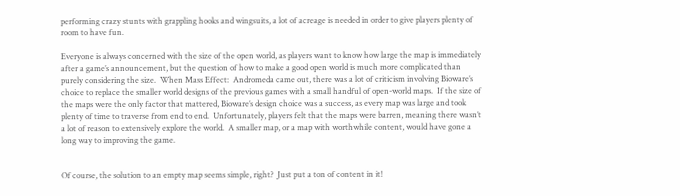performing crazy stunts with grappling hooks and wingsuits, a lot of acreage is needed in order to give players plenty of room to have fun.

Everyone is always concerned with the size of the open world, as players want to know how large the map is immediately after a game’s announcement, but the question of how to make a good open world is much more complicated than purely considering the size.  When Mass Effect:  Andromeda came out, there was a lot of criticism involving Bioware’s choice to replace the smaller world designs of the previous games with a small handful of open-world maps.  If the size of the maps were the only factor that mattered, Bioware’s design choice was a success, as every map was large and took plenty of time to traverse from end to end.  Unfortunately, players felt that the maps were barren, meaning there wasn’t a lot of reason to extensively explore the world.  A smaller map, or a map with worthwhile content, would have gone a long way to improving the game.


Of course, the solution to an empty map seems simple, right?  Just put a ton of content in it!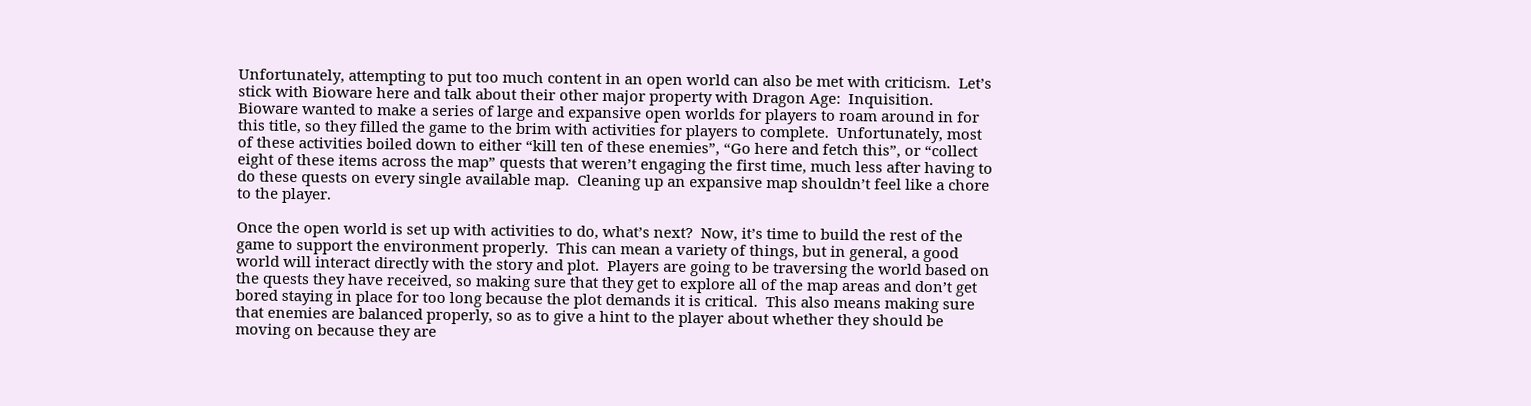Unfortunately, attempting to put too much content in an open world can also be met with criticism.  Let’s stick with Bioware here and talk about their other major property with Dragon Age:  Inquisition.  Bioware wanted to make a series of large and expansive open worlds for players to roam around in for this title, so they filled the game to the brim with activities for players to complete.  Unfortunately, most of these activities boiled down to either “kill ten of these enemies”, “Go here and fetch this”, or “collect eight of these items across the map” quests that weren’t engaging the first time, much less after having to do these quests on every single available map.  Cleaning up an expansive map shouldn’t feel like a chore to the player.

Once the open world is set up with activities to do, what’s next?  Now, it’s time to build the rest of the game to support the environment properly.  This can mean a variety of things, but in general, a good world will interact directly with the story and plot.  Players are going to be traversing the world based on the quests they have received, so making sure that they get to explore all of the map areas and don’t get bored staying in place for too long because the plot demands it is critical.  This also means making sure that enemies are balanced properly, so as to give a hint to the player about whether they should be moving on because they are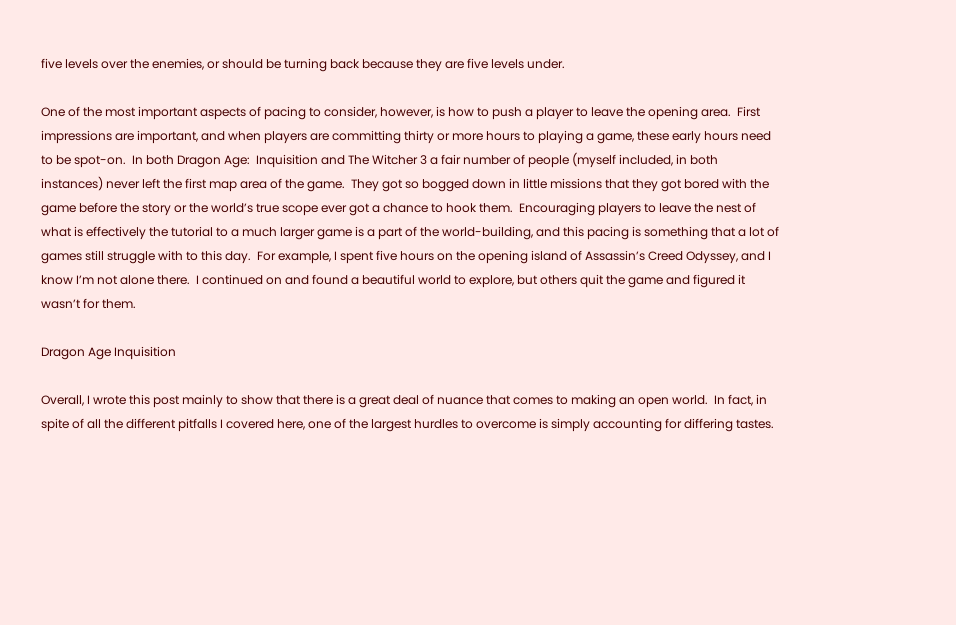five levels over the enemies, or should be turning back because they are five levels under.

One of the most important aspects of pacing to consider, however, is how to push a player to leave the opening area.  First impressions are important, and when players are committing thirty or more hours to playing a game, these early hours need to be spot-on.  In both Dragon Age:  Inquisition and The Witcher 3 a fair number of people (myself included, in both instances) never left the first map area of the game.  They got so bogged down in little missions that they got bored with the game before the story or the world’s true scope ever got a chance to hook them.  Encouraging players to leave the nest of what is effectively the tutorial to a much larger game is a part of the world-building, and this pacing is something that a lot of games still struggle with to this day.  For example, I spent five hours on the opening island of Assassin’s Creed Odyssey, and I know I’m not alone there.  I continued on and found a beautiful world to explore, but others quit the game and figured it wasn’t for them.

Dragon Age Inquisition

Overall, I wrote this post mainly to show that there is a great deal of nuance that comes to making an open world.  In fact, in spite of all the different pitfalls I covered here, one of the largest hurdles to overcome is simply accounting for differing tastes.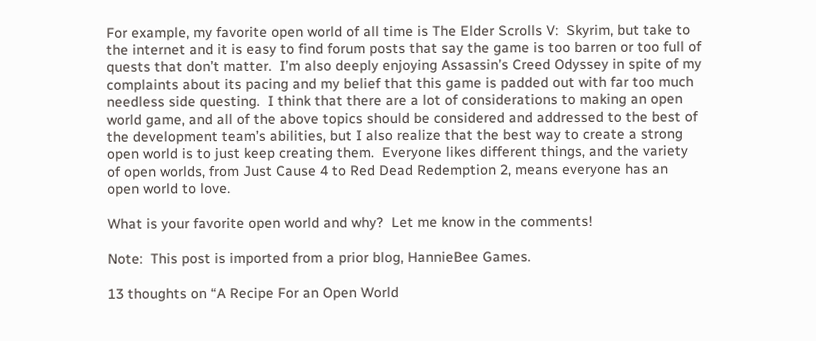For example, my favorite open world of all time is The Elder Scrolls V:  Skyrim, but take to the internet and it is easy to find forum posts that say the game is too barren or too full of quests that don’t matter.  I’m also deeply enjoying Assassin’s Creed Odyssey in spite of my complaints about its pacing and my belief that this game is padded out with far too much needless side questing.  I think that there are a lot of considerations to making an open world game, and all of the above topics should be considered and addressed to the best of the development team’s abilities, but I also realize that the best way to create a strong open world is to just keep creating them.  Everyone likes different things, and the variety of open worlds, from Just Cause 4 to Red Dead Redemption 2, means everyone has an open world to love.

What is your favorite open world and why?  Let me know in the comments!

Note:  This post is imported from a prior blog, HannieBee Games.

13 thoughts on “A Recipe For an Open World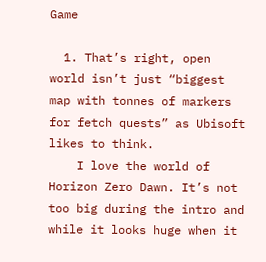Game

  1. That’s right, open world isn’t just “biggest map with tonnes of markers for fetch quests” as Ubisoft likes to think.
    I love the world of Horizon Zero Dawn. It’s not too big during the intro and while it looks huge when it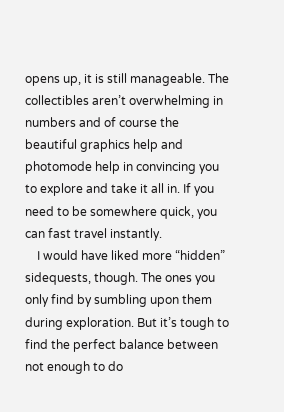opens up, it is still manageable. The collectibles aren’t overwhelming in numbers and of course the beautiful graphics help and photomode help in convincing you to explore and take it all in. If you need to be somewhere quick, you can fast travel instantly.
    I would have liked more “hidden” sidequests, though. The ones you only find by sumbling upon them during exploration. But it’s tough to find the perfect balance between not enough to do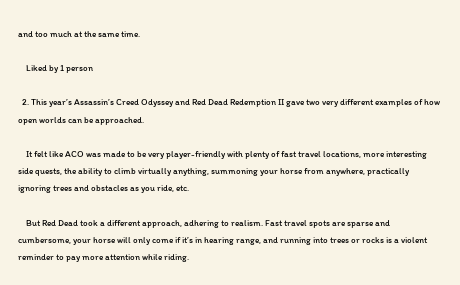and too much at the same time.

    Liked by 1 person

  2. This year’s Assassin’s Creed Odyssey and Red Dead Redemption II gave two very different examples of how open worlds can be approached.

    It felt like ACO was made to be very player-friendly with plenty of fast travel locations, more interesting side quests, the ability to climb virtually anything, summoning your horse from anywhere, practically ignoring trees and obstacles as you ride, etc.

    But Red Dead took a different approach, adhering to realism. Fast travel spots are sparse and cumbersome, your horse will only come if it’s in hearing range, and running into trees or rocks is a violent reminder to pay more attention while riding.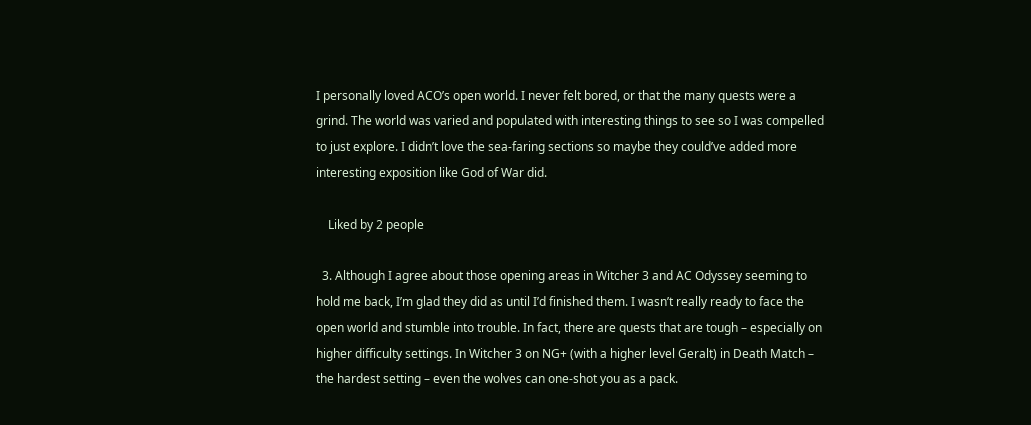I personally loved ACO’s open world. I never felt bored, or that the many quests were a grind. The world was varied and populated with interesting things to see so I was compelled to just explore. I didn’t love the sea-faring sections so maybe they could’ve added more interesting exposition like God of War did.

    Liked by 2 people

  3. Although I agree about those opening areas in Witcher 3 and AC Odyssey seeming to hold me back, I’m glad they did as until I’d finished them. I wasn’t really ready to face the open world and stumble into trouble. In fact, there are quests that are tough – especially on higher difficulty settings. In Witcher 3 on NG+ (with a higher level Geralt) in Death Match – the hardest setting – even the wolves can one-shot you as a pack.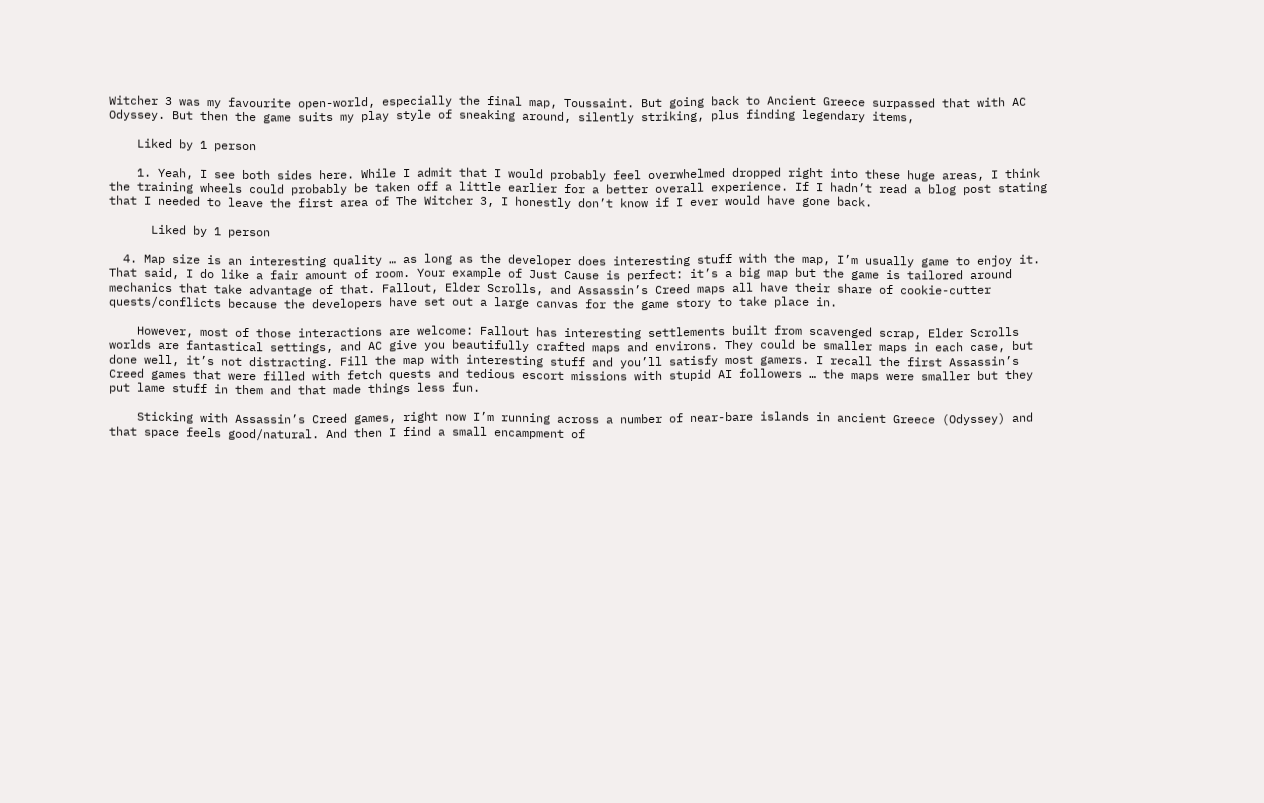Witcher 3 was my favourite open-world, especially the final map, Toussaint. But going back to Ancient Greece surpassed that with AC Odyssey. But then the game suits my play style of sneaking around, silently striking, plus finding legendary items,

    Liked by 1 person

    1. Yeah, I see both sides here. While I admit that I would probably feel overwhelmed dropped right into these huge areas, I think the training wheels could probably be taken off a little earlier for a better overall experience. If I hadn’t read a blog post stating that I needed to leave the first area of The Witcher 3, I honestly don’t know if I ever would have gone back.

      Liked by 1 person

  4. Map size is an interesting quality … as long as the developer does interesting stuff with the map, I’m usually game to enjoy it. That said, I do like a fair amount of room. Your example of Just Cause is perfect: it’s a big map but the game is tailored around mechanics that take advantage of that. Fallout, Elder Scrolls, and Assassin’s Creed maps all have their share of cookie-cutter quests/conflicts because the developers have set out a large canvas for the game story to take place in.

    However, most of those interactions are welcome: Fallout has interesting settlements built from scavenged scrap, Elder Scrolls worlds are fantastical settings, and AC give you beautifully crafted maps and environs. They could be smaller maps in each case, but done well, it’s not distracting. Fill the map with interesting stuff and you’ll satisfy most gamers. I recall the first Assassin’s Creed games that were filled with fetch quests and tedious escort missions with stupid AI followers … the maps were smaller but they put lame stuff in them and that made things less fun.

    Sticking with Assassin’s Creed games, right now I’m running across a number of near-bare islands in ancient Greece (Odyssey) and that space feels good/natural. And then I find a small encampment of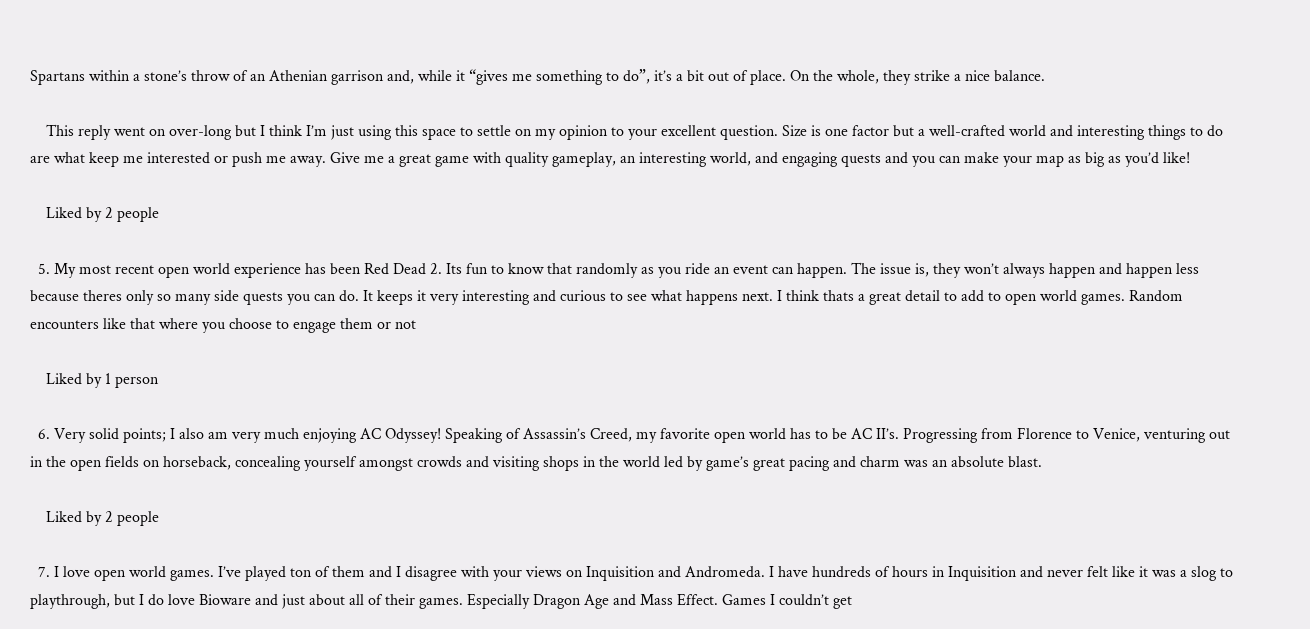Spartans within a stone’s throw of an Athenian garrison and, while it “gives me something to do”, it’s a bit out of place. On the whole, they strike a nice balance.

    This reply went on over-long but I think I’m just using this space to settle on my opinion to your excellent question. Size is one factor but a well-crafted world and interesting things to do are what keep me interested or push me away. Give me a great game with quality gameplay, an interesting world, and engaging quests and you can make your map as big as you’d like!

    Liked by 2 people

  5. My most recent open world experience has been Red Dead 2. Its fun to know that randomly as you ride an event can happen. The issue is, they won’t always happen and happen less because theres only so many side quests you can do. It keeps it very interesting and curious to see what happens next. I think thats a great detail to add to open world games. Random encounters like that where you choose to engage them or not

    Liked by 1 person

  6. Very solid points; I also am very much enjoying AC Odyssey! Speaking of Assassin’s Creed, my favorite open world has to be AC II’s. Progressing from Florence to Venice, venturing out in the open fields on horseback, concealing yourself amongst crowds and visiting shops in the world led by game’s great pacing and charm was an absolute blast.

    Liked by 2 people

  7. I love open world games. I’ve played ton of them and I disagree with your views on Inquisition and Andromeda. I have hundreds of hours in Inquisition and never felt like it was a slog to playthrough, but I do love Bioware and just about all of their games. Especially Dragon Age and Mass Effect. Games I couldn’t get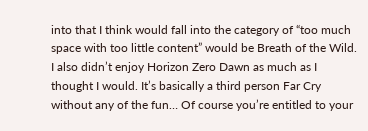into that I think would fall into the category of “too much space with too little content” would be Breath of the Wild. I also didn’t enjoy Horizon Zero Dawn as much as I thought I would. It’s basically a third person Far Cry without any of the fun… Of course you’re entitled to your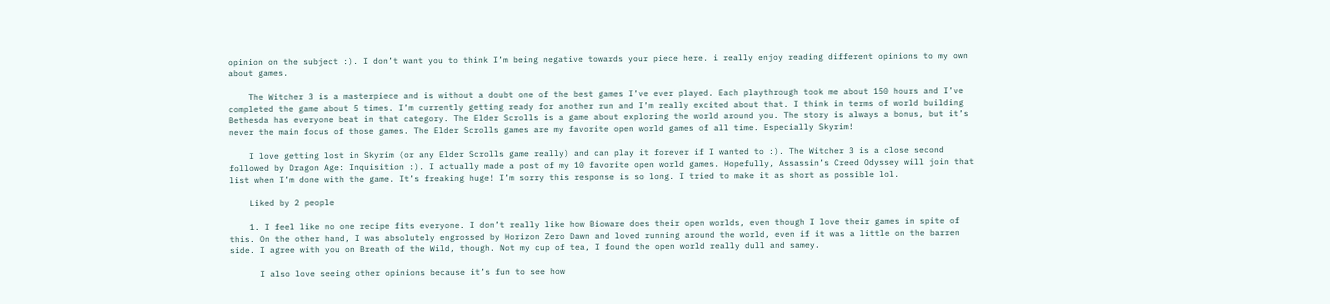opinion on the subject :). I don’t want you to think I’m being negative towards your piece here. i really enjoy reading different opinions to my own about games.

    The Witcher 3 is a masterpiece and is without a doubt one of the best games I’ve ever played. Each playthrough took me about 150 hours and I’ve completed the game about 5 times. I’m currently getting ready for another run and I’m really excited about that. I think in terms of world building Bethesda has everyone beat in that category. The Elder Scrolls is a game about exploring the world around you. The story is always a bonus, but it’s never the main focus of those games. The Elder Scrolls games are my favorite open world games of all time. Especially Skyrim!

    I love getting lost in Skyrim (or any Elder Scrolls game really) and can play it forever if I wanted to :). The Witcher 3 is a close second followed by Dragon Age: Inquisition :). I actually made a post of my 10 favorite open world games. Hopefully, Assassin’s Creed Odyssey will join that list when I’m done with the game. It’s freaking huge! I’m sorry this response is so long. I tried to make it as short as possible lol.

    Liked by 2 people

    1. I feel like no one recipe fits everyone. I don’t really like how Bioware does their open worlds, even though I love their games in spite of this. On the other hand, I was absolutely engrossed by Horizon Zero Dawn and loved running around the world, even if it was a little on the barren side. I agree with you on Breath of the Wild, though. Not my cup of tea, I found the open world really dull and samey.

      I also love seeing other opinions because it’s fun to see how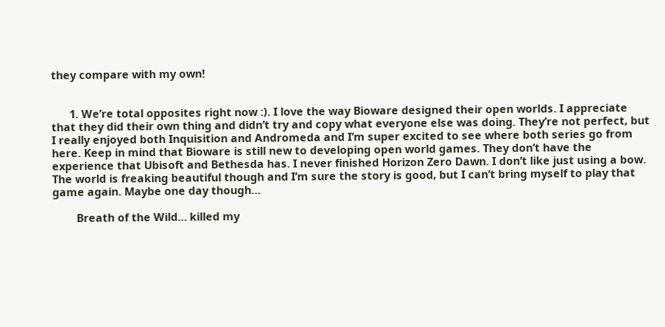they compare with my own!


      1. We’re total opposites right now :). I love the way Bioware designed their open worlds. I appreciate that they did their own thing and didn’t try and copy what everyone else was doing. They’re not perfect, but I really enjoyed both Inquisition and Andromeda and I’m super excited to see where both series go from here. Keep in mind that Bioware is still new to developing open world games. They don’t have the experience that Ubisoft and Bethesda has. I never finished Horizon Zero Dawn. I don’t like just using a bow. The world is freaking beautiful though and I’m sure the story is good, but I can’t bring myself to play that game again. Maybe one day though…

        Breath of the Wild… killed my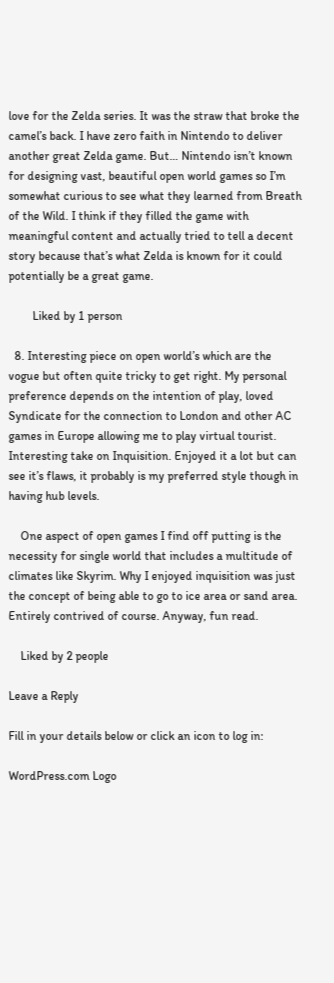love for the Zelda series. It was the straw that broke the camel’s back. I have zero faith in Nintendo to deliver another great Zelda game. But… Nintendo isn’t known for designing vast, beautiful open world games so I’m somewhat curious to see what they learned from Breath of the Wild. I think if they filled the game with meaningful content and actually tried to tell a decent story because that’s what Zelda is known for it could potentially be a great game.

        Liked by 1 person

  8. Interesting piece on open world’s which are the vogue but often quite tricky to get right. My personal preference depends on the intention of play, loved Syndicate for the connection to London and other AC games in Europe allowing me to play virtual tourist. Interesting take on Inquisition. Enjoyed it a lot but can see it’s flaws, it probably is my preferred style though in having hub levels.

    One aspect of open games I find off putting is the necessity for single world that includes a multitude of climates like Skyrim. Why I enjoyed inquisition was just the concept of being able to go to ice area or sand area. Entirely contrived of course. Anyway, fun read.

    Liked by 2 people

Leave a Reply

Fill in your details below or click an icon to log in:

WordPress.com Logo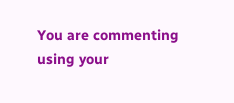You are commenting using your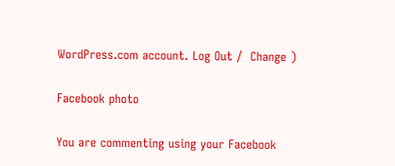WordPress.com account. Log Out /  Change )

Facebook photo

You are commenting using your Facebook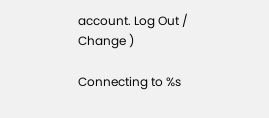account. Log Out /  Change )

Connecting to %s